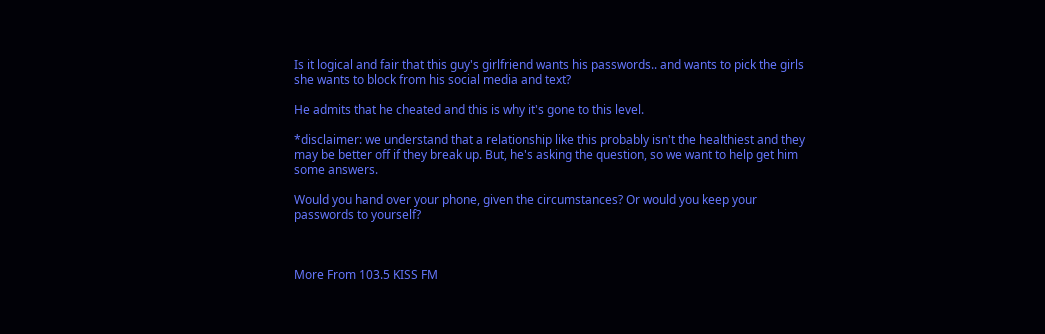Is it logical and fair that this guy's girlfriend wants his passwords.. and wants to pick the girls she wants to block from his social media and text?

He admits that he cheated and this is why it's gone to this level.

*disclaimer: we understand that a relationship like this probably isn't the healthiest and they may be better off if they break up. But, he's asking the question, so we want to help get him some answers.

Would you hand over your phone, given the circumstances? Or would you keep your passwords to yourself?



More From 103.5 KISS FM